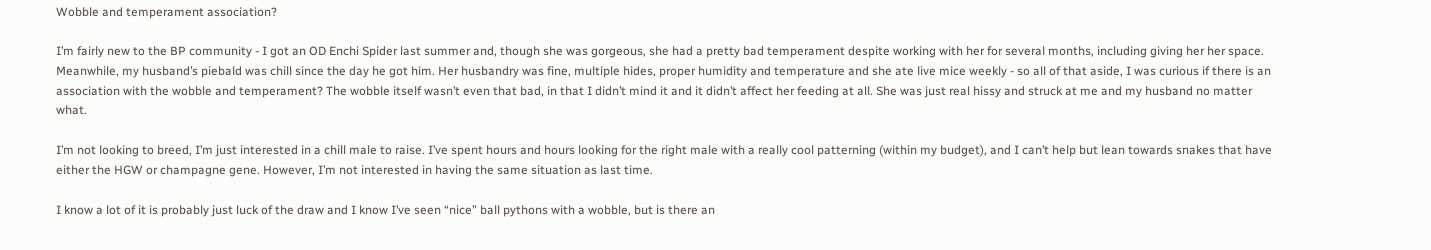Wobble and temperament association?

I’m fairly new to the BP community - I got an OD Enchi Spider last summer and, though she was gorgeous, she had a pretty bad temperament despite working with her for several months, including giving her her space. Meanwhile, my husband’s piebald was chill since the day he got him. Her husbandry was fine, multiple hides, proper humidity and temperature and she ate live mice weekly - so all of that aside, I was curious if there is an association with the wobble and temperament? The wobble itself wasn’t even that bad, in that I didn’t mind it and it didn’t affect her feeding at all. She was just real hissy and struck at me and my husband no matter what.

I’m not looking to breed, I’m just interested in a chill male to raise. I’ve spent hours and hours looking for the right male with a really cool patterning (within my budget), and I can’t help but lean towards snakes that have either the HGW or champagne gene. However, I’m not interested in having the same situation as last time.

I know a lot of it is probably just luck of the draw and I know I’ve seen “nice” ball pythons with a wobble, but is there an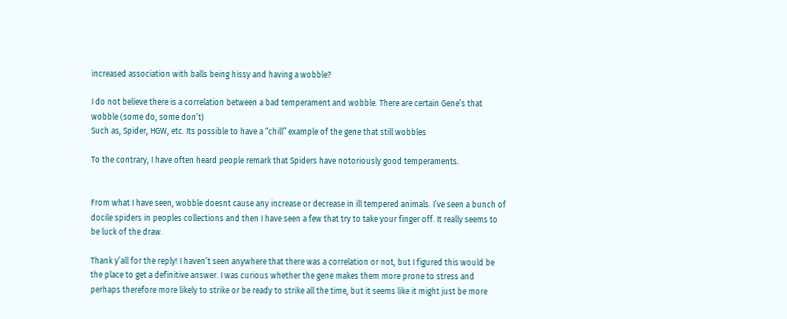increased association with balls being hissy and having a wobble?

I do not believe there is a correlation between a bad temperament and wobble. There are certain Gene’s that wobble (some do, some don’t)
Such as, Spider, HGW, etc. Its possible to have a “chill” example of the gene that still wobbles

To the contrary, I have often heard people remark that Spiders have notoriously good temperaments.


From what I have seen, wobble doesnt cause any increase or decrease in ill tempered animals. I’ve seen a bunch of docile spiders in peoples collections and then I have seen a few that try to take your finger off. It really seems to be luck of the draw.

Thank y’all for the reply! I haven’t seen anywhere that there was a correlation or not, but I figured this would be the place to get a definitive answer. I was curious whether the gene makes them more prone to stress and perhaps therefore more likely to strike or be ready to strike all the time, but it seems like it might just be more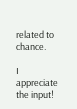related to chance.

I appreciate the input!